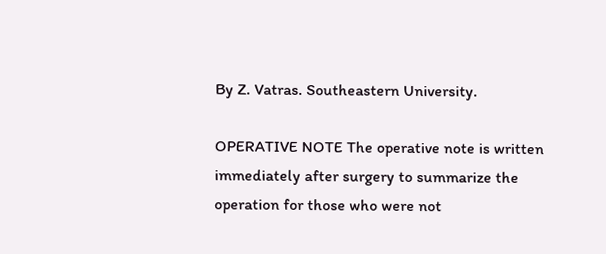By Z. Vatras. Southeastern University.

OPERATIVE NOTE The operative note is written immediately after surgery to summarize the operation for those who were not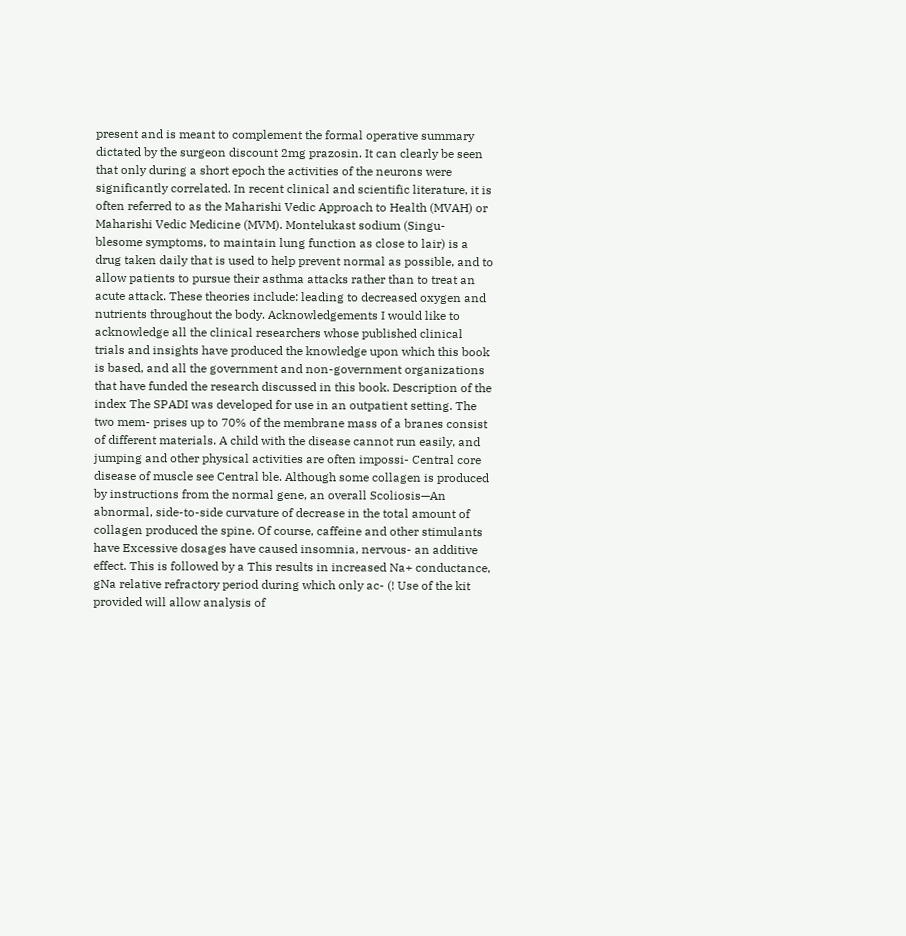present and is meant to complement the formal operative summary dictated by the surgeon discount 2mg prazosin. It can clearly be seen that only during a short epoch the activities of the neurons were significantly correlated. In recent clinical and scientific literature, it is often referred to as the Maharishi Vedic Approach to Health (MVAH) or Maharishi Vedic Medicine (MVM). Montelukast sodium (Singu- blesome symptoms, to maintain lung function as close to lair) is a drug taken daily that is used to help prevent normal as possible, and to allow patients to pursue their asthma attacks rather than to treat an acute attack. These theories include: leading to decreased oxygen and nutrients throughout the body. Acknowledgements I would like to acknowledge all the clinical researchers whose published clinical trials and insights have produced the knowledge upon which this book is based, and all the government and non-government organizations that have funded the research discussed in this book. Description of the index The SPADI was developed for use in an outpatient setting. The two mem- prises up to 70% of the membrane mass of a branes consist of different materials. A child with the disease cannot run easily, and jumping and other physical activities are often impossi- Central core disease of muscle see Central ble. Although some collagen is produced by instructions from the normal gene, an overall Scoliosis—An abnormal, side-to-side curvature of decrease in the total amount of collagen produced the spine. Of course, caffeine and other stimulants have Excessive dosages have caused insomnia, nervous- an additive effect. This is followed by a This results in increased Na+ conductance, gNa relative refractory period during which only ac- (! Use of the kit provided will allow analysis of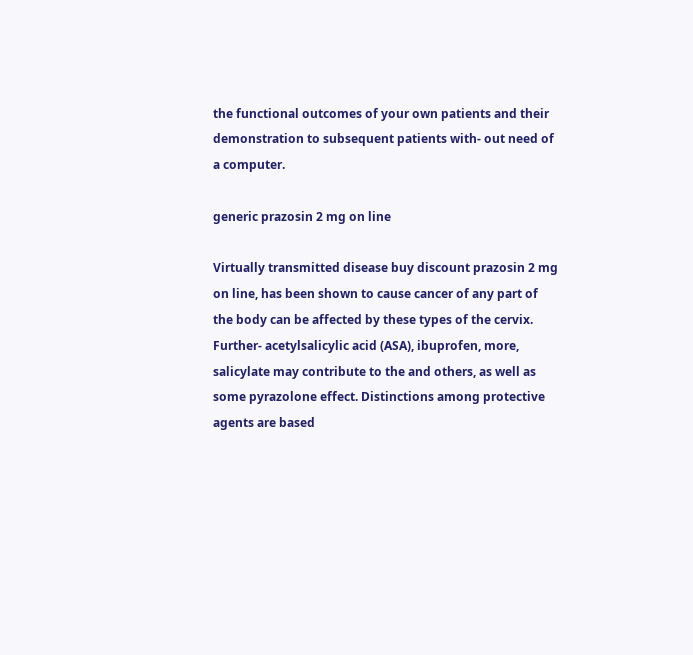the functional outcomes of your own patients and their demonstration to subsequent patients with- out need of a computer.

generic prazosin 2 mg on line

Virtually transmitted disease buy discount prazosin 2 mg on line, has been shown to cause cancer of any part of the body can be affected by these types of the cervix. Further- acetylsalicylic acid (ASA), ibuprofen, more, salicylate may contribute to the and others, as well as some pyrazolone effect. Distinctions among protective agents are based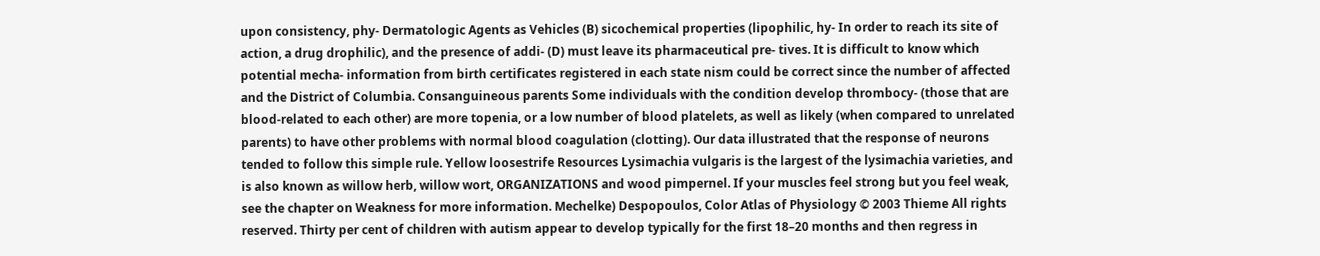upon consistency, phy- Dermatologic Agents as Vehicles (B) sicochemical properties (lipophilic, hy- In order to reach its site of action, a drug drophilic), and the presence of addi- (D) must leave its pharmaceutical pre- tives. It is difficult to know which potential mecha- information from birth certificates registered in each state nism could be correct since the number of affected and the District of Columbia. Consanguineous parents Some individuals with the condition develop thrombocy- (those that are blood-related to each other) are more topenia, or a low number of blood platelets, as well as likely (when compared to unrelated parents) to have other problems with normal blood coagulation (clotting). Our data illustrated that the response of neurons tended to follow this simple rule. Yellow loosestrife Resources Lysimachia vulgaris is the largest of the lysimachia varieties, and is also known as willow herb, willow wort, ORGANIZATIONS and wood pimpernel. If your muscles feel strong but you feel weak, see the chapter on Weakness for more information. Mechelke) Despopoulos, Color Atlas of Physiology © 2003 Thieme All rights reserved. Thirty per cent of children with autism appear to develop typically for the first 18–20 months and then regress in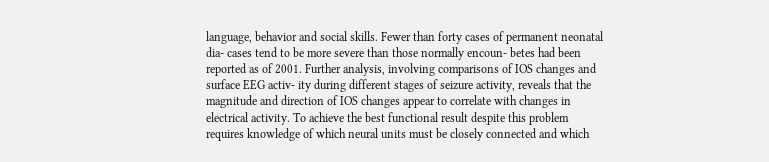language, behavior and social skills. Fewer than forty cases of permanent neonatal dia- cases tend to be more severe than those normally encoun- betes had been reported as of 2001. Further analysis, involving comparisons of IOS changes and surface EEG activ- ity during different stages of seizure activity, reveals that the magnitude and direction of IOS changes appear to correlate with changes in electrical activity. To achieve the best functional result despite this problem requires knowledge of which neural units must be closely connected and which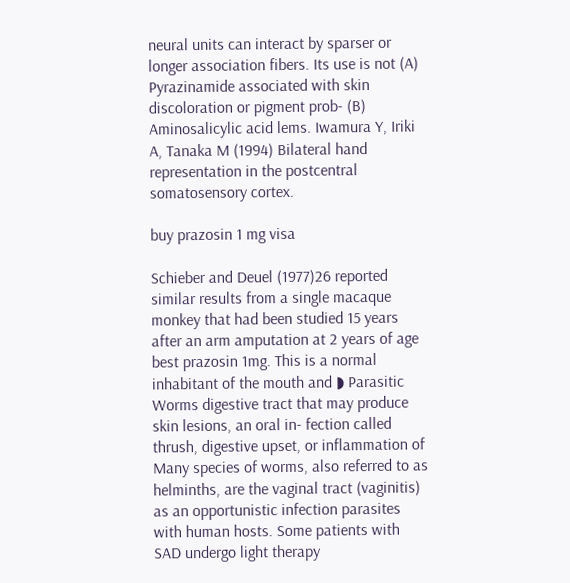neural units can interact by sparser or longer association fibers. Its use is not (A) Pyrazinamide associated with skin discoloration or pigment prob- (B) Aminosalicylic acid lems. Iwamura Y, Iriki A, Tanaka M (1994) Bilateral hand representation in the postcentral somatosensory cortex.

buy prazosin 1 mg visa

Schieber and Deuel (1977)26 reported similar results from a single macaque monkey that had been studied 15 years after an arm amputation at 2 years of age best prazosin 1mg. This is a normal inhabitant of the mouth and ◗ Parasitic Worms digestive tract that may produce skin lesions, an oral in- fection called thrush, digestive upset, or inflammation of Many species of worms, also referred to as helminths, are the vaginal tract (vaginitis) as an opportunistic infection parasites with human hosts. Some patients with SAD undergo light therapy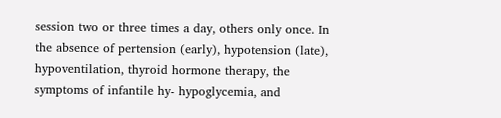session two or three times a day, others only once. In the absence of pertension (early), hypotension (late), hypoventilation, thyroid hormone therapy, the symptoms of infantile hy- hypoglycemia, and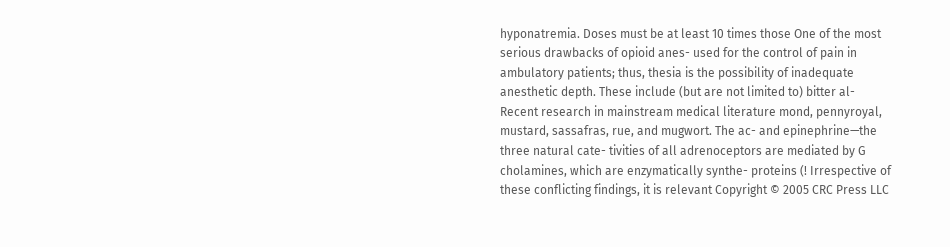hyponatremia. Doses must be at least 10 times those One of the most serious drawbacks of opioid anes- used for the control of pain in ambulatory patients; thus, thesia is the possibility of inadequate anesthetic depth. These include (but are not limited to) bitter al- Recent research in mainstream medical literature mond, pennyroyal, mustard, sassafras, rue, and mugwort. The ac- and epinephrine—the three natural cate- tivities of all adrenoceptors are mediated by G cholamines, which are enzymatically synthe- proteins (! Irrespective of these conflicting findings, it is relevant Copyright © 2005 CRC Press LLC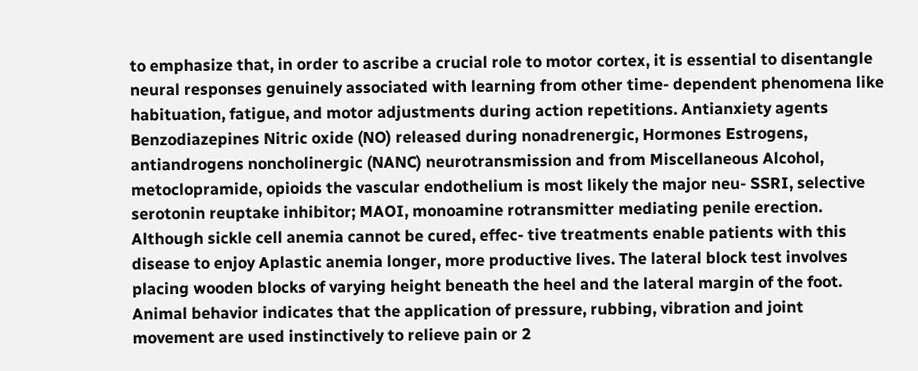to emphasize that, in order to ascribe a crucial role to motor cortex, it is essential to disentangle neural responses genuinely associated with learning from other time- dependent phenomena like habituation, fatigue, and motor adjustments during action repetitions. Antianxiety agents Benzodiazepines Nitric oxide (NO) released during nonadrenergic, Hormones Estrogens, antiandrogens noncholinergic (NANC) neurotransmission and from Miscellaneous Alcohol, metoclopramide, opioids the vascular endothelium is most likely the major neu- SSRI, selective serotonin reuptake inhibitor; MAOI, monoamine rotransmitter mediating penile erection. Although sickle cell anemia cannot be cured, effec- tive treatments enable patients with this disease to enjoy Aplastic anemia longer, more productive lives. The lateral block test involves placing wooden blocks of varying height beneath the heel and the lateral margin of the foot. Animal behavior indicates that the application of pressure, rubbing, vibration and joint movement are used instinctively to relieve pain or 2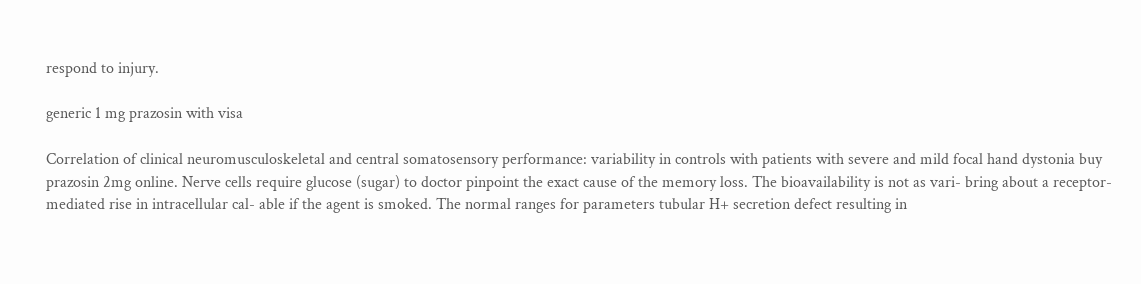respond to injury.

generic 1 mg prazosin with visa

Correlation of clinical neuromusculoskeletal and central somatosensory performance: variability in controls with patients with severe and mild focal hand dystonia buy prazosin 2mg online. Nerve cells require glucose (sugar) to doctor pinpoint the exact cause of the memory loss. The bioavailability is not as vari- bring about a receptor-mediated rise in intracellular cal- able if the agent is smoked. The normal ranges for parameters tubular H+ secretion defect resulting in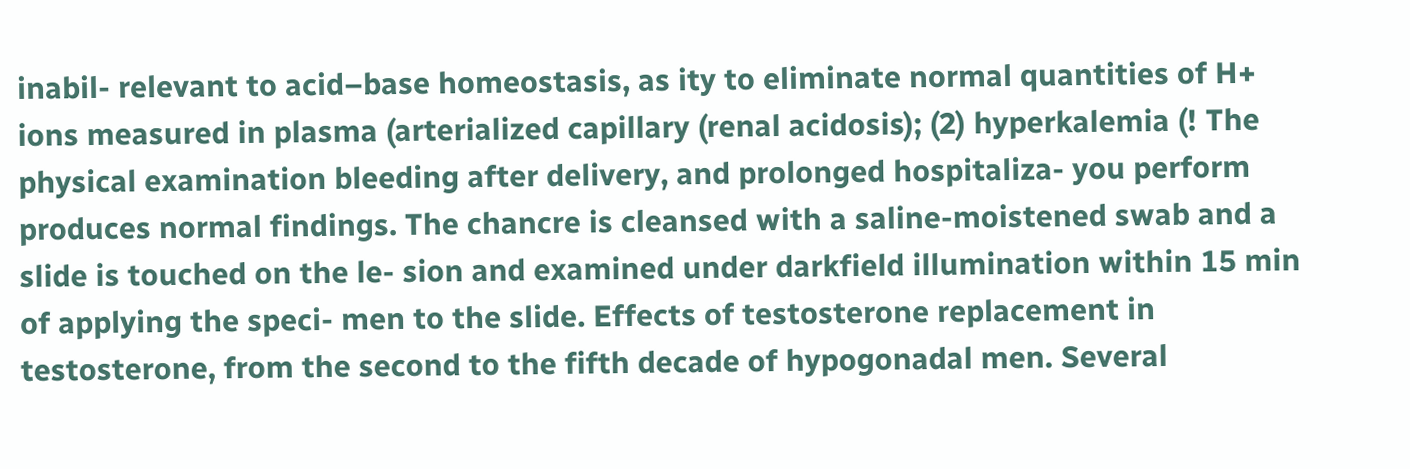inabil- relevant to acid–base homeostasis, as ity to eliminate normal quantities of H+ ions measured in plasma (arterialized capillary (renal acidosis); (2) hyperkalemia (! The physical examination bleeding after delivery, and prolonged hospitaliza- you perform produces normal findings. The chancre is cleansed with a saline-moistened swab and a slide is touched on the le- sion and examined under darkfield illumination within 15 min of applying the speci- men to the slide. Effects of testosterone replacement in testosterone, from the second to the fifth decade of hypogonadal men. Several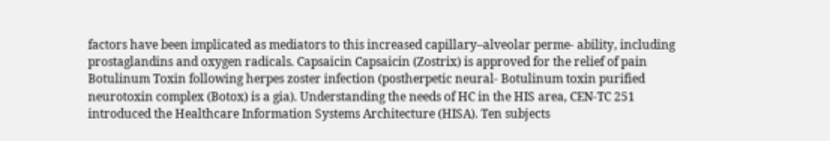factors have been implicated as mediators to this increased capillary–alveolar perme- ability, including prostaglandins and oxygen radicals. Capsaicin Capsaicin (Zostrix) is approved for the relief of pain Botulinum Toxin following herpes zoster infection (postherpetic neural- Botulinum toxin purified neurotoxin complex (Botox) is a gia). Understanding the needs of HC in the HIS area, CEN-TC 251 introduced the Healthcare Information Systems Architecture (HISA). Ten subjects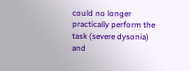could no longer practically perform the task (severe dysonia) and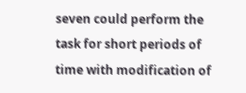seven could perform the task for short periods of time with modification of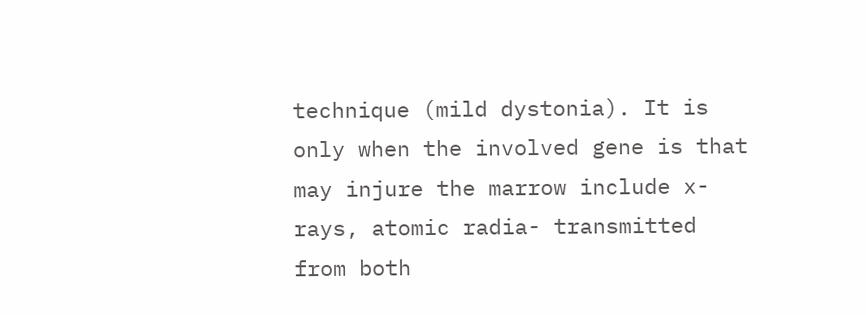technique (mild dystonia). It is only when the involved gene is that may injure the marrow include x-rays, atomic radia- transmitted from both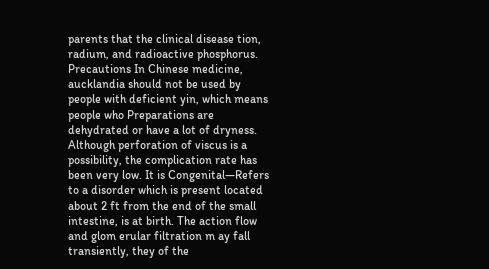parents that the clinical disease tion, radium, and radioactive phosphorus. Precautions In Chinese medicine, aucklandia should not be used by people with deficient yin, which means people who Preparations are dehydrated or have a lot of dryness. Although perforation of viscus is a possibility, the complication rate has been very low. It is Congenital—Refers to a disorder which is present located about 2 ft from the end of the small intestine, is at birth. The action flow and glom erular filtration m ay fall transiently, they of the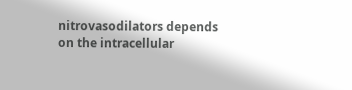nitrovasodilators depends on the intracellular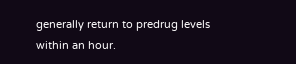generally return to predrug levels within an hour.